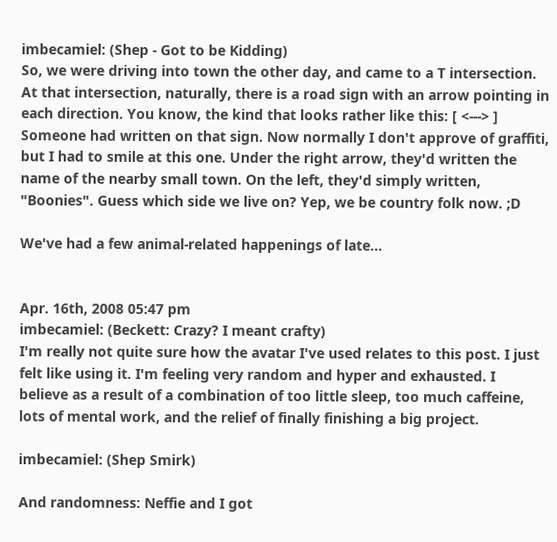imbecamiel: (Shep - Got to be Kidding)
So, we were driving into town the other day, and came to a T intersection. At that intersection, naturally, there is a road sign with an arrow pointing in each direction. You know, the kind that looks rather like this: [ <---> ] Someone had written on that sign. Now normally I don't approve of graffiti, but I had to smile at this one. Under the right arrow, they'd written the name of the nearby small town. On the left, they'd simply written, "Boonies". Guess which side we live on? Yep, we be country folk now. ;D

We've had a few animal-related happenings of late...


Apr. 16th, 2008 05:47 pm
imbecamiel: (Beckett: Crazy? I meant crafty)
I'm really not quite sure how the avatar I've used relates to this post. I just felt like using it. I'm feeling very random and hyper and exhausted. I believe as a result of a combination of too little sleep, too much caffeine, lots of mental work, and the relief of finally finishing a big project.

imbecamiel: (Shep Smirk)

And randomness: Neffie and I got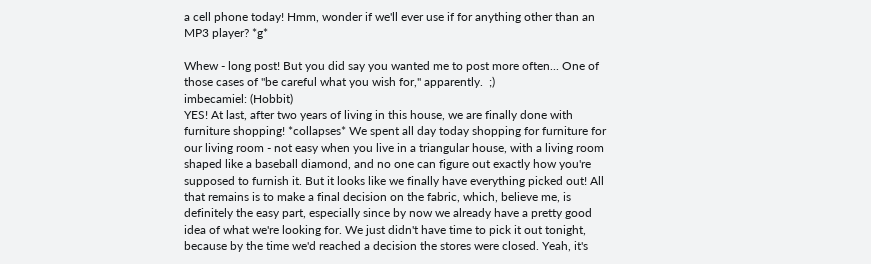a cell phone today! Hmm, wonder if we'll ever use if for anything other than an MP3 player? *g*

Whew - long post! But you did say you wanted me to post more often... One of those cases of "be careful what you wish for," apparently.  ;)
imbecamiel: (Hobbit)
YES! At last, after two years of living in this house, we are finally done with furniture shopping! *collapses* We spent all day today shopping for furniture for our living room - not easy when you live in a triangular house, with a living room shaped like a baseball diamond, and no one can figure out exactly how you're supposed to furnish it. But it looks like we finally have everything picked out! All that remains is to make a final decision on the fabric, which, believe me, is definitely the easy part, especially since by now we already have a pretty good idea of what we're looking for. We just didn't have time to pick it out tonight, because by the time we'd reached a decision the stores were closed. Yeah, it's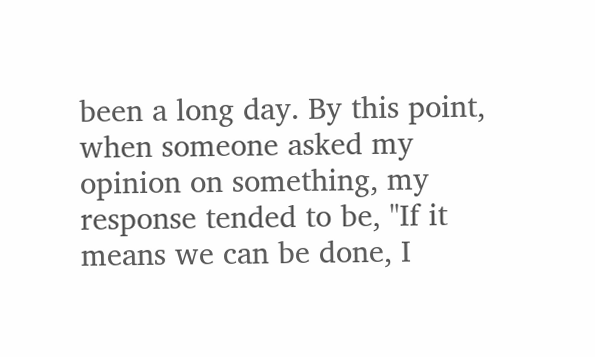been a long day. By this point, when someone asked my opinion on something, my response tended to be, "If it means we can be done, I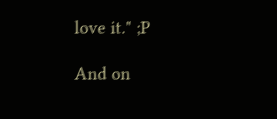love it." ;P

And on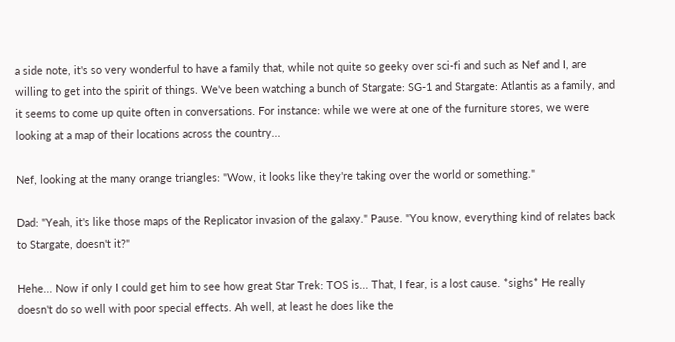a side note, it's so very wonderful to have a family that, while not quite so geeky over sci-fi and such as Nef and I, are willing to get into the spirit of things. We've been watching a bunch of Stargate: SG-1 and Stargate: Atlantis as a family, and it seems to come up quite often in conversations. For instance: while we were at one of the furniture stores, we were looking at a map of their locations across the country...

Nef, looking at the many orange triangles: "Wow, it looks like they're taking over the world or something."

Dad: "Yeah, it's like those maps of the Replicator invasion of the galaxy." Pause. "You know, everything kind of relates back to Stargate, doesn't it?"

Hehe... Now if only I could get him to see how great Star Trek: TOS is... That, I fear, is a lost cause. *sighs* He really doesn't do so well with poor special effects. Ah well, at least he does like the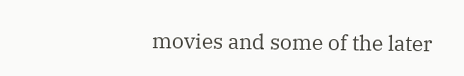movies and some of the later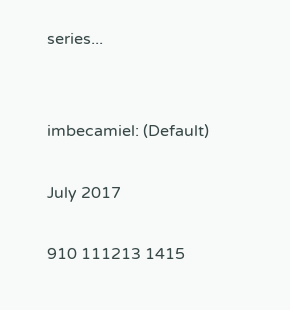series...


imbecamiel: (Default)

July 2017

910 111213 1415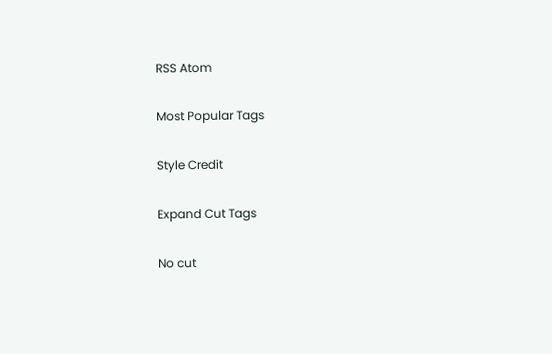RSS Atom

Most Popular Tags

Style Credit

Expand Cut Tags

No cut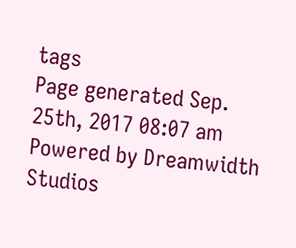tags
Page generated Sep. 25th, 2017 08:07 am
Powered by Dreamwidth Studios